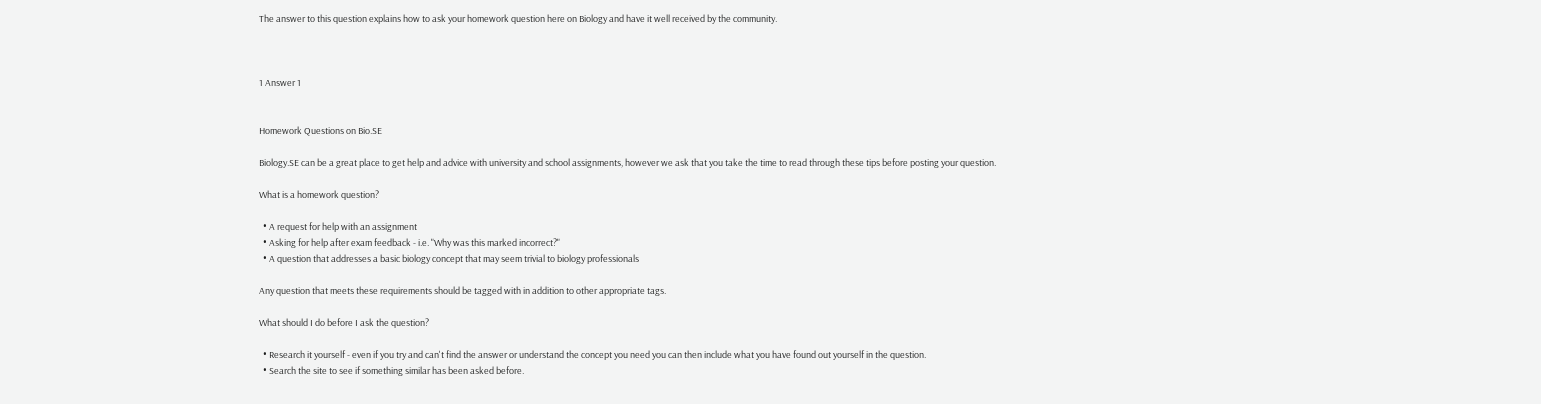The answer to this question explains how to ask your homework question here on Biology and have it well received by the community.



1 Answer 1


Homework Questions on Bio.SE

Biology.SE can be a great place to get help and advice with university and school assignments, however we ask that you take the time to read through these tips before posting your question.

What is a homework question?

  • A request for help with an assignment
  • Asking for help after exam feedback - i.e. "Why was this marked incorrect?"
  • A question that addresses a basic biology concept that may seem trivial to biology professionals

Any question that meets these requirements should be tagged with in addition to other appropriate tags.

What should I do before I ask the question?

  • Research it yourself - even if you try and can't find the answer or understand the concept you need you can then include what you have found out yourself in the question.
  • Search the site to see if something similar has been asked before.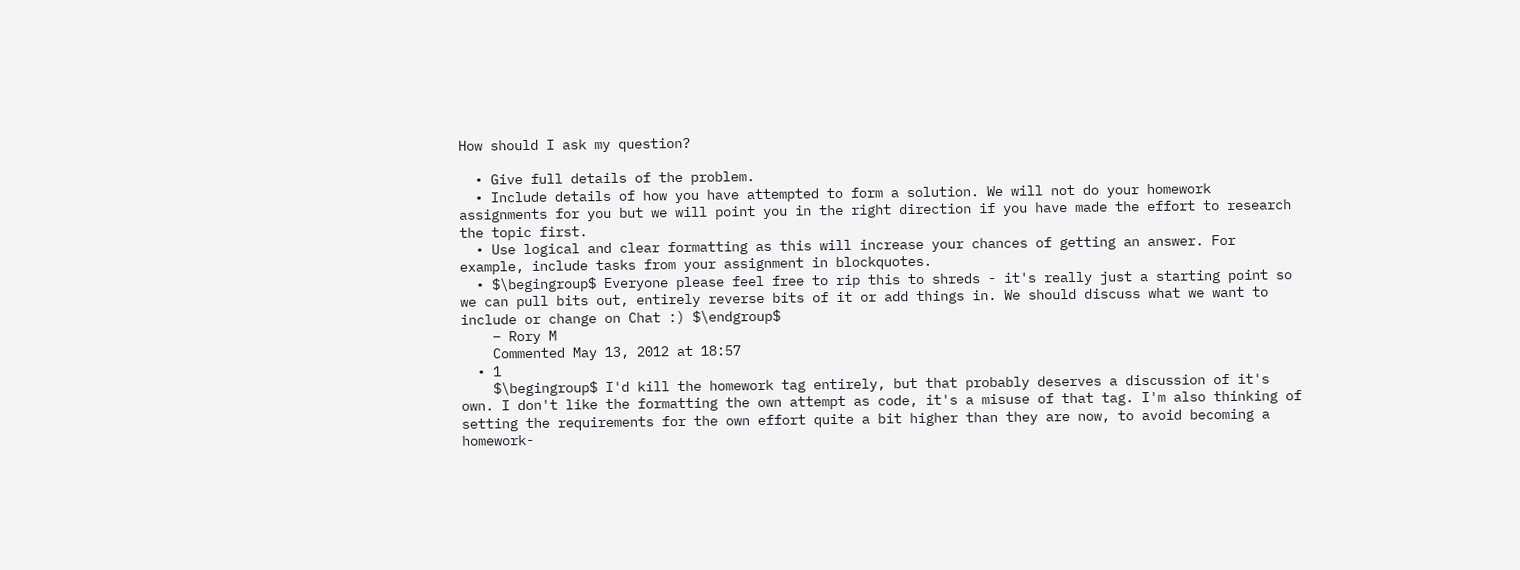How should I ask my question?

  • Give full details of the problem.
  • Include details of how you have attempted to form a solution. We will not do your homework assignments for you but we will point you in the right direction if you have made the effort to research the topic first.
  • Use logical and clear formatting as this will increase your chances of getting an answer. For example, include tasks from your assignment in blockquotes.
  • $\begingroup$ Everyone please feel free to rip this to shreds - it's really just a starting point so we can pull bits out, entirely reverse bits of it or add things in. We should discuss what we want to include or change on Chat :) $\endgroup$
    – Rory M
    Commented May 13, 2012 at 18:57
  • 1
    $\begingroup$ I'd kill the homework tag entirely, but that probably deserves a discussion of it's own. I don't like the formatting the own attempt as code, it's a misuse of that tag. I'm also thinking of setting the requirements for the own effort quite a bit higher than they are now, to avoid becoming a homework-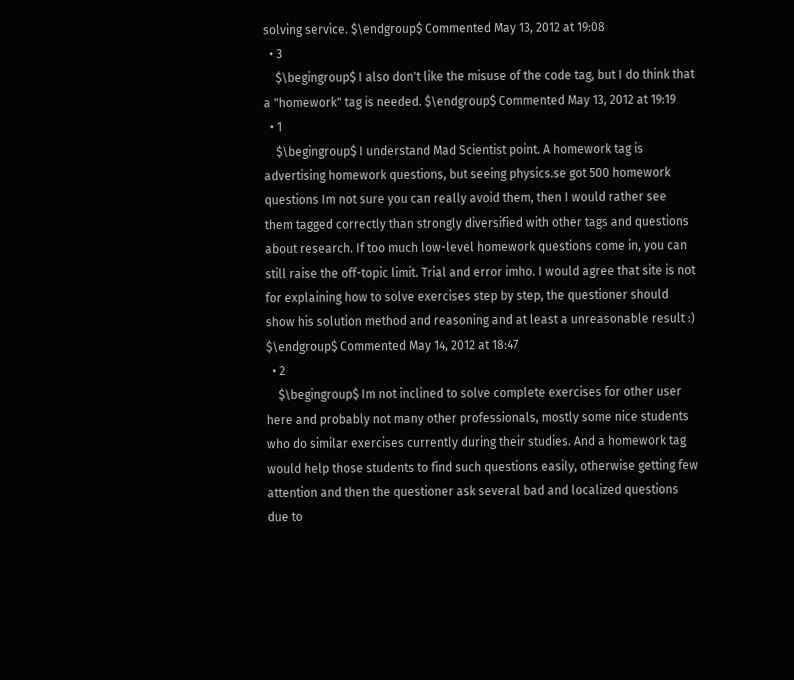solving service. $\endgroup$ Commented May 13, 2012 at 19:08
  • 3
    $\begingroup$ I also don't like the misuse of the code tag, but I do think that a "homework" tag is needed. $\endgroup$ Commented May 13, 2012 at 19:19
  • 1
    $\begingroup$ I understand Mad Scientist point. A homework tag is advertising homework questions, but seeing physics.se got 500 homework questions Im not sure you can really avoid them, then I would rather see them tagged correctly than strongly diversified with other tags and questions about research. If too much low-level homework questions come in, you can still raise the off-topic limit. Trial and error imho. I would agree that site is not for explaining how to solve exercises step by step, the questioner should show his solution method and reasoning and at least a unreasonable result :) $\endgroup$ Commented May 14, 2012 at 18:47
  • 2
    $\begingroup$ Im not inclined to solve complete exercises for other user here and probably not many other professionals, mostly some nice students who do similar exercises currently during their studies. And a homework tag would help those students to find such questions easily, otherwise getting few attention and then the questioner ask several bad and localized questions due to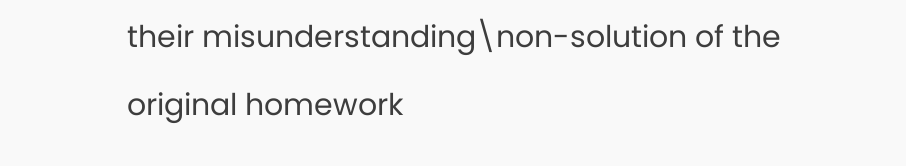their misunderstanding\non-solution of the original homework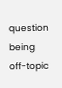question being off-topic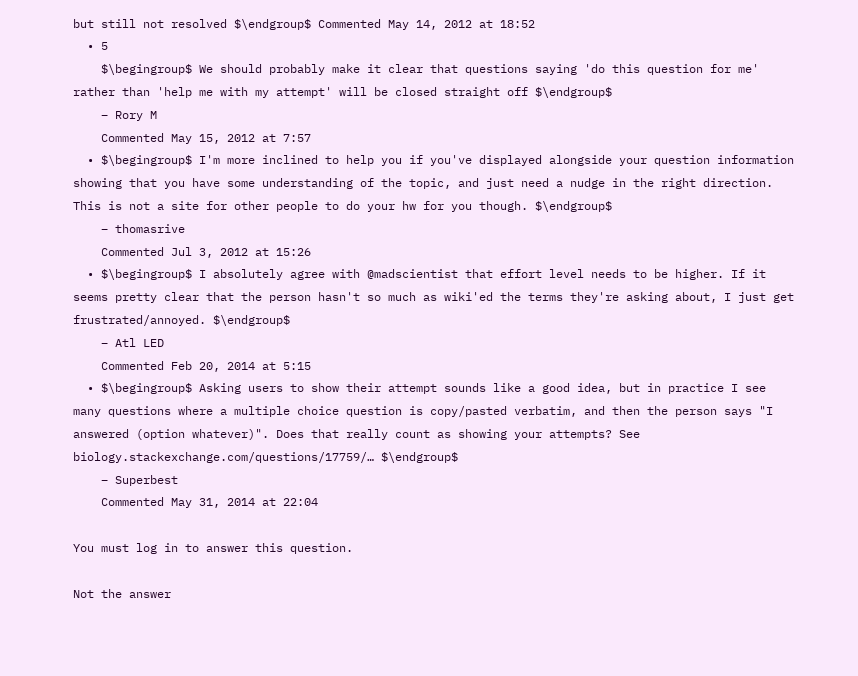but still not resolved $\endgroup$ Commented May 14, 2012 at 18:52
  • 5
    $\begingroup$ We should probably make it clear that questions saying 'do this question for me' rather than 'help me with my attempt' will be closed straight off $\endgroup$
    – Rory M
    Commented May 15, 2012 at 7:57
  • $\begingroup$ I'm more inclined to help you if you've displayed alongside your question information showing that you have some understanding of the topic, and just need a nudge in the right direction. This is not a site for other people to do your hw for you though. $\endgroup$
    – thomasrive
    Commented Jul 3, 2012 at 15:26
  • $\begingroup$ I absolutely agree with @madscientist that effort level needs to be higher. If it seems pretty clear that the person hasn't so much as wiki'ed the terms they're asking about, I just get frustrated/annoyed. $\endgroup$
    – Atl LED
    Commented Feb 20, 2014 at 5:15
  • $\begingroup$ Asking users to show their attempt sounds like a good idea, but in practice I see many questions where a multiple choice question is copy/pasted verbatim, and then the person says "I answered (option whatever)". Does that really count as showing your attempts? See biology.stackexchange.com/questions/17759/… $\endgroup$
    – Superbest
    Commented May 31, 2014 at 22:04

You must log in to answer this question.

Not the answer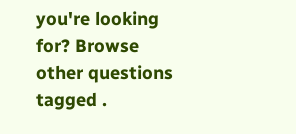you're looking for? Browse other questions tagged .